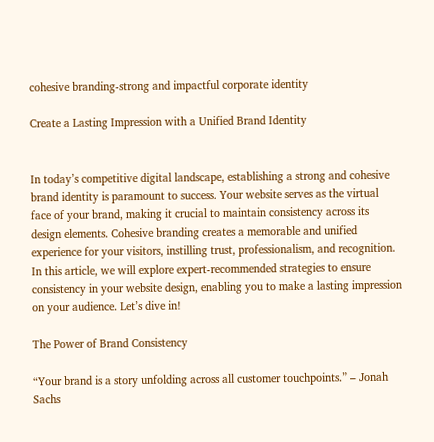cohesive branding-strong and impactful corporate identity

Create a Lasting Impression with a Unified Brand Identity


In today’s competitive digital landscape, establishing a strong and cohesive brand identity is paramount to success. Your website serves as the virtual face of your brand, making it crucial to maintain consistency across its design elements. Cohesive branding creates a memorable and unified experience for your visitors, instilling trust, professionalism, and recognition. In this article, we will explore expert-recommended strategies to ensure consistency in your website design, enabling you to make a lasting impression on your audience. Let’s dive in!

The Power of Brand Consistency

“Your brand is a story unfolding across all customer touchpoints.” – Jonah Sachs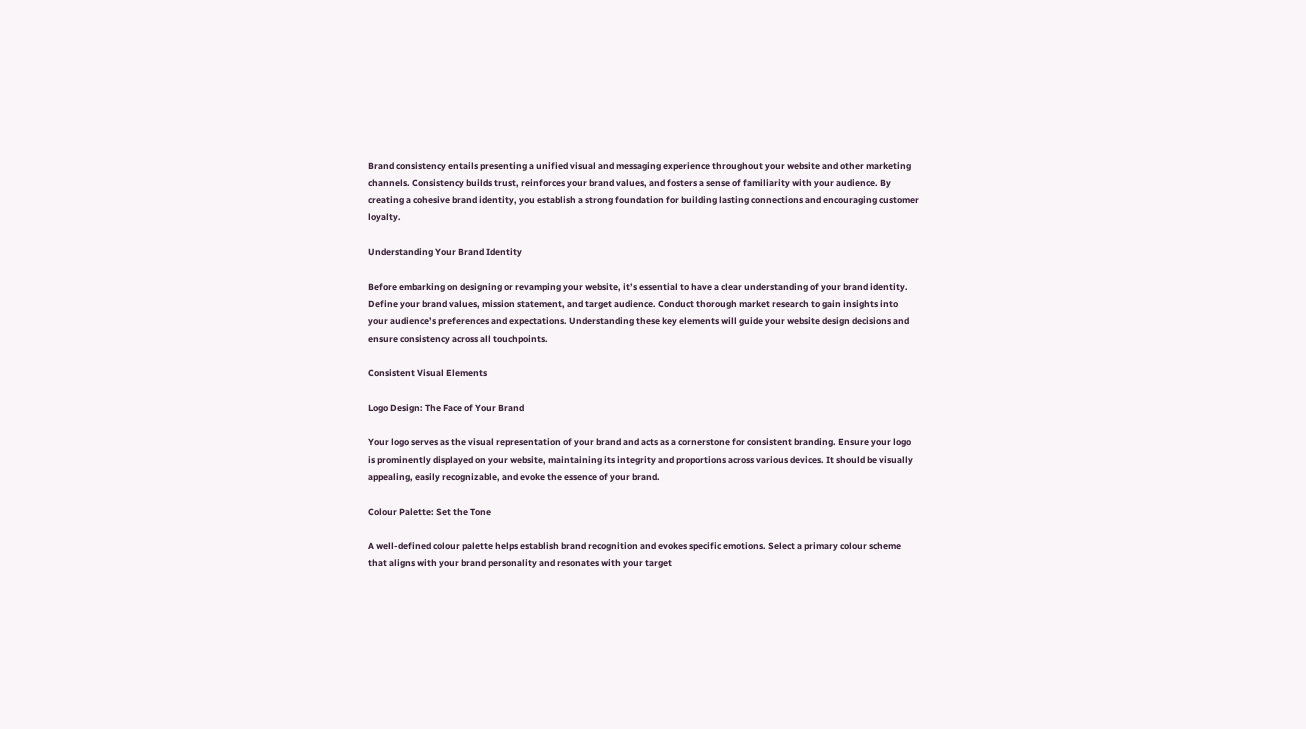Brand consistency entails presenting a unified visual and messaging experience throughout your website and other marketing channels. Consistency builds trust, reinforces your brand values, and fosters a sense of familiarity with your audience. By creating a cohesive brand identity, you establish a strong foundation for building lasting connections and encouraging customer loyalty.

Understanding Your Brand Identity

Before embarking on designing or revamping your website, it’s essential to have a clear understanding of your brand identity. Define your brand values, mission statement, and target audience. Conduct thorough market research to gain insights into your audience’s preferences and expectations. Understanding these key elements will guide your website design decisions and ensure consistency across all touchpoints.

Consistent Visual Elements

Logo Design: The Face of Your Brand

Your logo serves as the visual representation of your brand and acts as a cornerstone for consistent branding. Ensure your logo is prominently displayed on your website, maintaining its integrity and proportions across various devices. It should be visually appealing, easily recognizable, and evoke the essence of your brand.

Colour Palette: Set the Tone

A well-defined colour palette helps establish brand recognition and evokes specific emotions. Select a primary colour scheme that aligns with your brand personality and resonates with your target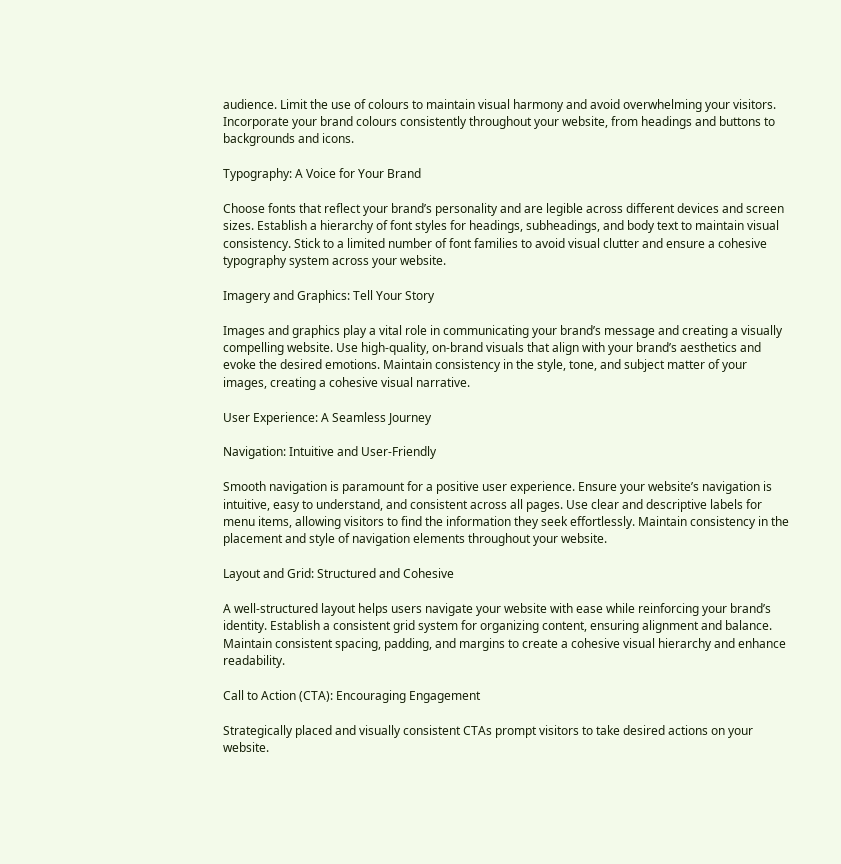audience. Limit the use of colours to maintain visual harmony and avoid overwhelming your visitors. Incorporate your brand colours consistently throughout your website, from headings and buttons to backgrounds and icons.

Typography: A Voice for Your Brand

Choose fonts that reflect your brand’s personality and are legible across different devices and screen sizes. Establish a hierarchy of font styles for headings, subheadings, and body text to maintain visual consistency. Stick to a limited number of font families to avoid visual clutter and ensure a cohesive typography system across your website.

Imagery and Graphics: Tell Your Story

Images and graphics play a vital role in communicating your brand’s message and creating a visually compelling website. Use high-quality, on-brand visuals that align with your brand’s aesthetics and evoke the desired emotions. Maintain consistency in the style, tone, and subject matter of your images, creating a cohesive visual narrative.

User Experience: A Seamless Journey

Navigation: Intuitive and User-Friendly

Smooth navigation is paramount for a positive user experience. Ensure your website’s navigation is intuitive, easy to understand, and consistent across all pages. Use clear and descriptive labels for menu items, allowing visitors to find the information they seek effortlessly. Maintain consistency in the placement and style of navigation elements throughout your website.

Layout and Grid: Structured and Cohesive

A well-structured layout helps users navigate your website with ease while reinforcing your brand’s identity. Establish a consistent grid system for organizing content, ensuring alignment and balance. Maintain consistent spacing, padding, and margins to create a cohesive visual hierarchy and enhance readability.

Call to Action (CTA): Encouraging Engagement

Strategically placed and visually consistent CTAs prompt visitors to take desired actions on your website.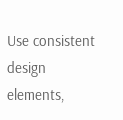Use consistent design elements,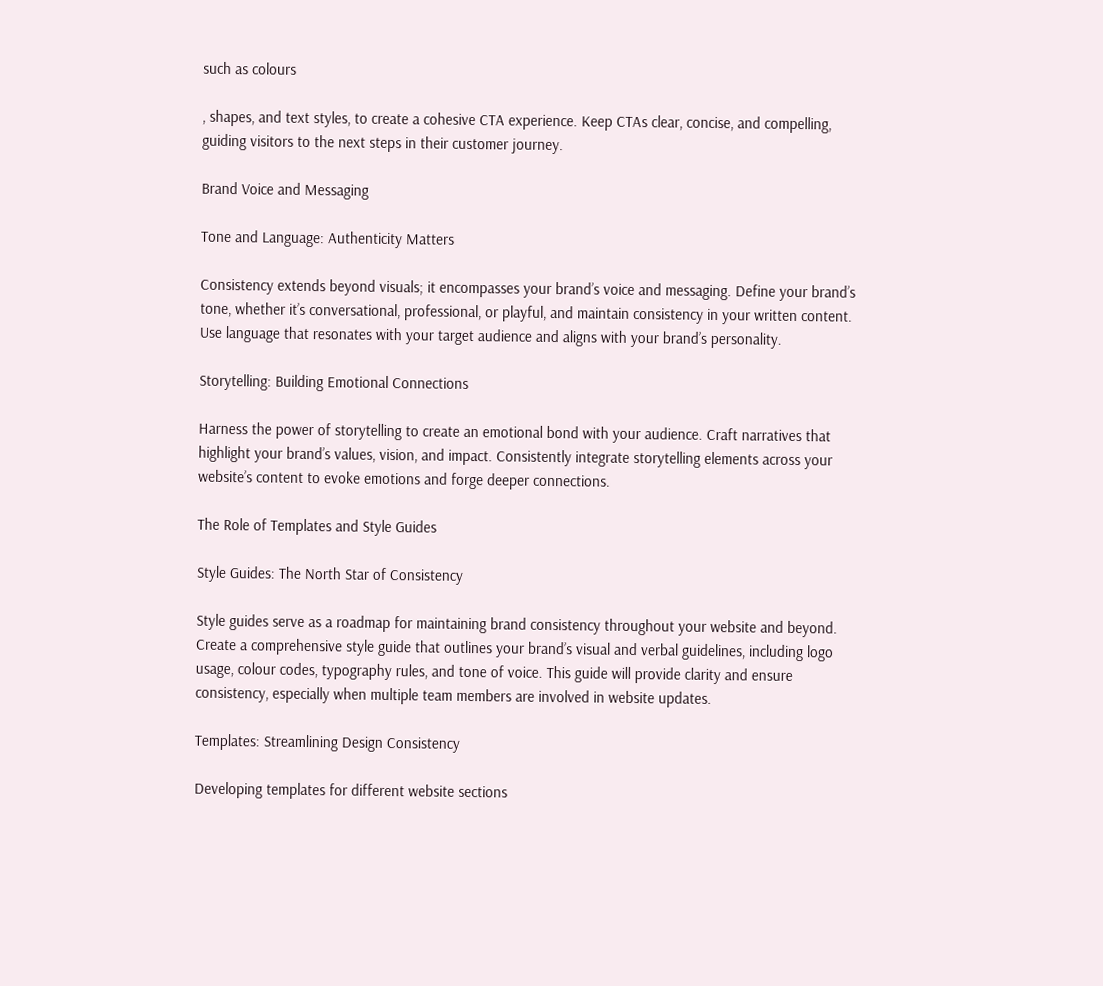such as colours

, shapes, and text styles, to create a cohesive CTA experience. Keep CTAs clear, concise, and compelling, guiding visitors to the next steps in their customer journey.

Brand Voice and Messaging

Tone and Language: Authenticity Matters

Consistency extends beyond visuals; it encompasses your brand’s voice and messaging. Define your brand’s tone, whether it’s conversational, professional, or playful, and maintain consistency in your written content. Use language that resonates with your target audience and aligns with your brand’s personality.

Storytelling: Building Emotional Connections

Harness the power of storytelling to create an emotional bond with your audience. Craft narratives that highlight your brand’s values, vision, and impact. Consistently integrate storytelling elements across your website’s content to evoke emotions and forge deeper connections.

The Role of Templates and Style Guides

Style Guides: The North Star of Consistency

Style guides serve as a roadmap for maintaining brand consistency throughout your website and beyond. Create a comprehensive style guide that outlines your brand’s visual and verbal guidelines, including logo usage, colour codes, typography rules, and tone of voice. This guide will provide clarity and ensure consistency, especially when multiple team members are involved in website updates.

Templates: Streamlining Design Consistency

Developing templates for different website sections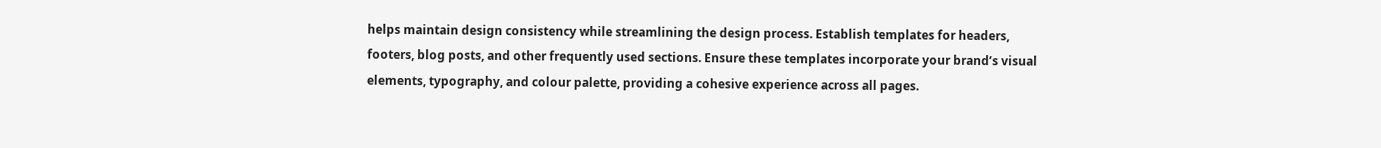helps maintain design consistency while streamlining the design process. Establish templates for headers, footers, blog posts, and other frequently used sections. Ensure these templates incorporate your brand’s visual elements, typography, and colour palette, providing a cohesive experience across all pages.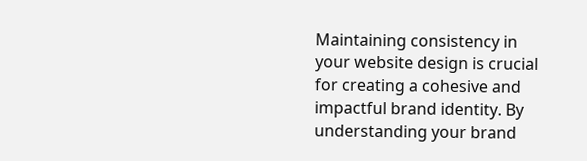Maintaining consistency in your website design is crucial for creating a cohesive and impactful brand identity. By understanding your brand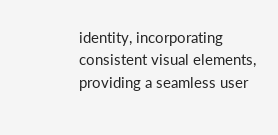identity, incorporating consistent visual elements, providing a seamless user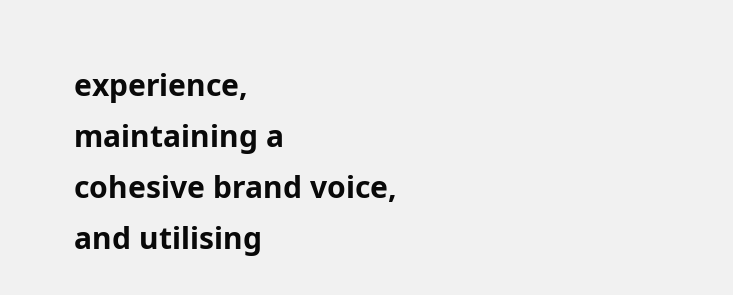experience, maintaining a cohesive brand voice, and utilising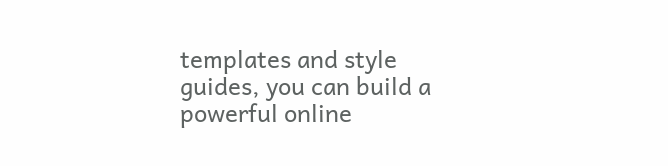templates and style guides, you can build a powerful online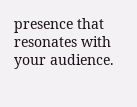presence that resonates with your audience.